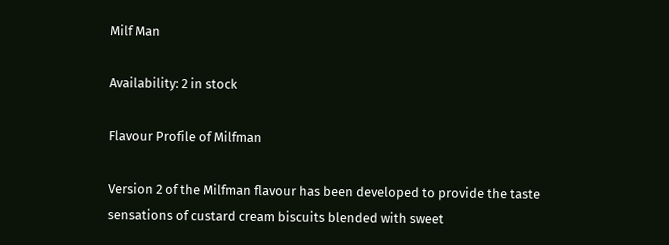Milf Man

Availability: 2 in stock

Flavour Profile of Milfman

Version 2 of the Milfman flavour has been developed to provide the taste sensations of custard cream biscuits blended with sweet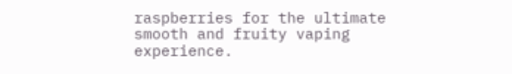raspberries for the ultimate smooth and fruity vaping experience.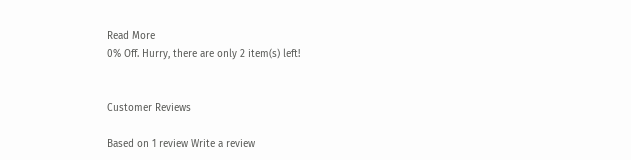Read More
0% Off. Hurry, there are only 2 item(s) left!


Customer Reviews

Based on 1 review Write a review